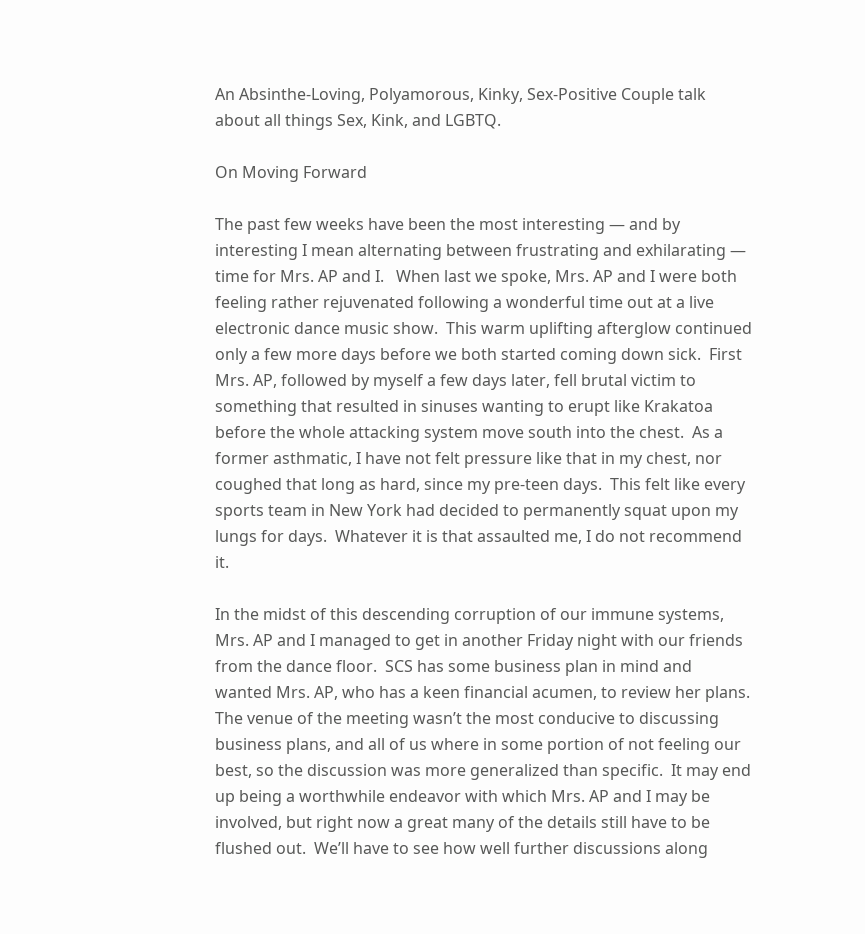An Absinthe-Loving, Polyamorous, Kinky, Sex-Positive Couple talk about all things Sex, Kink, and LGBTQ.

On Moving Forward

The past few weeks have been the most interesting — and by interesting I mean alternating between frustrating and exhilarating — time for Mrs. AP and I.   When last we spoke, Mrs. AP and I were both feeling rather rejuvenated following a wonderful time out at a live electronic dance music show.  This warm uplifting afterglow continued only a few more days before we both started coming down sick.  First Mrs. AP, followed by myself a few days later, fell brutal victim to something that resulted in sinuses wanting to erupt like Krakatoa before the whole attacking system move south into the chest.  As a former asthmatic, I have not felt pressure like that in my chest, nor coughed that long as hard, since my pre-teen days.  This felt like every sports team in New York had decided to permanently squat upon my lungs for days.  Whatever it is that assaulted me, I do not recommend it.

In the midst of this descending corruption of our immune systems, Mrs. AP and I managed to get in another Friday night with our friends from the dance floor.  SCS has some business plan in mind and wanted Mrs. AP, who has a keen financial acumen, to review her plans.  The venue of the meeting wasn’t the most conducive to discussing business plans, and all of us where in some portion of not feeling our best, so the discussion was more generalized than specific.  It may end up being a worthwhile endeavor with which Mrs. AP and I may be involved, but right now a great many of the details still have to be flushed out.  We’ll have to see how well further discussions along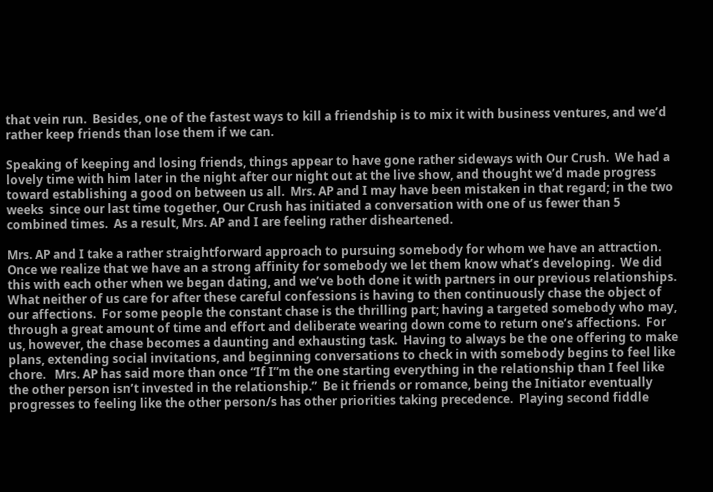that vein run.  Besides, one of the fastest ways to kill a friendship is to mix it with business ventures, and we’d rather keep friends than lose them if we can.

Speaking of keeping and losing friends, things appear to have gone rather sideways with Our Crush.  We had a lovely time with him later in the night after our night out at the live show, and thought we’d made progress toward establishing a good on between us all.  Mrs. AP and I may have been mistaken in that regard; in the two weeks  since our last time together, Our Crush has initiated a conversation with one of us fewer than 5 combined times.  As a result, Mrs. AP and I are feeling rather disheartened.

Mrs. AP and I take a rather straightforward approach to pursuing somebody for whom we have an attraction.  Once we realize that we have an a strong affinity for somebody we let them know what’s developing.  We did this with each other when we began dating, and we’ve both done it with partners in our previous relationships.  What neither of us care for after these careful confessions is having to then continuously chase the object of our affections.  For some people the constant chase is the thrilling part; having a targeted somebody who may, through a great amount of time and effort and deliberate wearing down come to return one’s affections.  For us, however, the chase becomes a daunting and exhausting task.  Having to always be the one offering to make plans, extending social invitations, and beginning conversations to check in with somebody begins to feel like chore.   Mrs. AP has said more than once “If I”m the one starting everything in the relationship than I feel like the other person isn’t invested in the relationship.”  Be it friends or romance, being the Initiator eventually progresses to feeling like the other person/s has other priorities taking precedence.  Playing second fiddle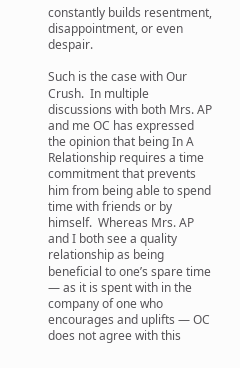constantly builds resentment, disappointment, or even despair.

Such is the case with Our Crush.  In multiple discussions with both Mrs. AP and me OC has expressed the opinion that being In A Relationship requires a time commitment that prevents him from being able to spend time with friends or by himself.  Whereas Mrs. AP and I both see a quality relationship as being beneficial to one’s spare time — as it is spent with in the company of one who encourages and uplifts — OC does not agree with this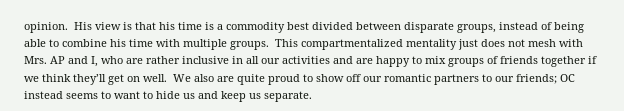opinion.  His view is that his time is a commodity best divided between disparate groups, instead of being able to combine his time with multiple groups.  This compartmentalized mentality just does not mesh with Mrs. AP and I, who are rather inclusive in all our activities and are happy to mix groups of friends together if we think they’ll get on well.  We also are quite proud to show off our romantic partners to our friends; OC instead seems to want to hide us and keep us separate.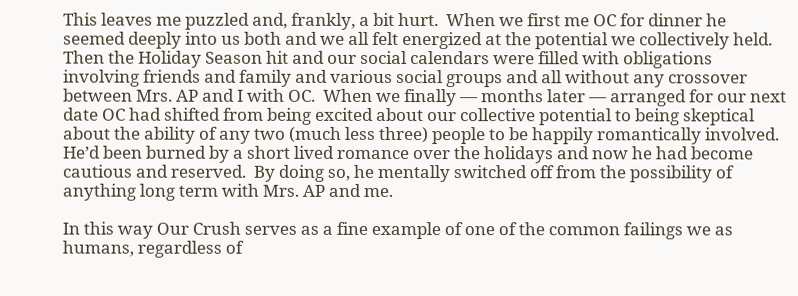This leaves me puzzled and, frankly, a bit hurt.  When we first me OC for dinner he seemed deeply into us both and we all felt energized at the potential we collectively held.  Then the Holiday Season hit and our social calendars were filled with obligations involving friends and family and various social groups and all without any crossover between Mrs. AP and I with OC.  When we finally — months later — arranged for our next date OC had shifted from being excited about our collective potential to being skeptical about the ability of any two (much less three) people to be happily romantically involved.  He’d been burned by a short lived romance over the holidays and now he had become cautious and reserved.  By doing so, he mentally switched off from the possibility of anything long term with Mrs. AP and me.

In this way Our Crush serves as a fine example of one of the common failings we as humans, regardless of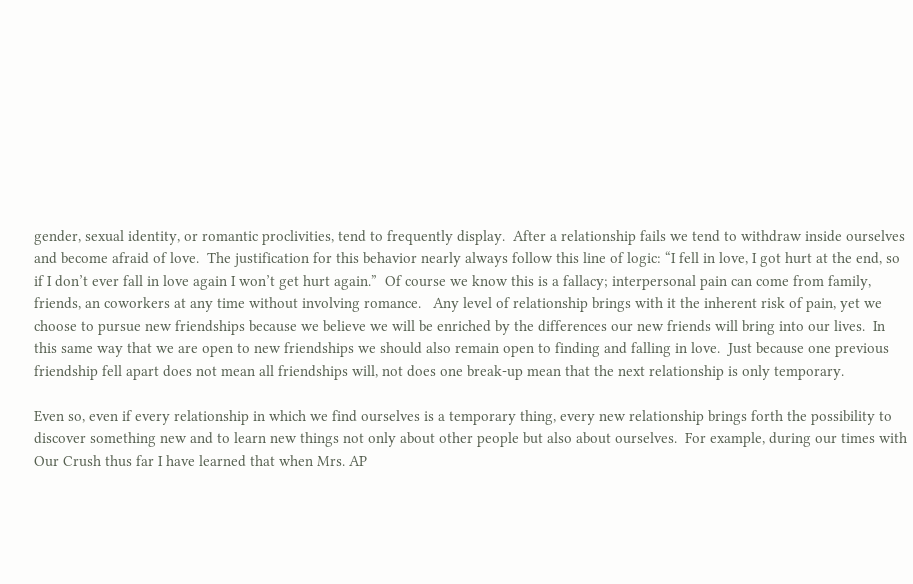gender, sexual identity, or romantic proclivities, tend to frequently display.  After a relationship fails we tend to withdraw inside ourselves and become afraid of love.  The justification for this behavior nearly always follow this line of logic: “I fell in love, I got hurt at the end, so if I don’t ever fall in love again I won’t get hurt again.”  Of course we know this is a fallacy; interpersonal pain can come from family, friends, an coworkers at any time without involving romance.   Any level of relationship brings with it the inherent risk of pain, yet we choose to pursue new friendships because we believe we will be enriched by the differences our new friends will bring into our lives.  In this same way that we are open to new friendships we should also remain open to finding and falling in love.  Just because one previous friendship fell apart does not mean all friendships will, not does one break-up mean that the next relationship is only temporary.

Even so, even if every relationship in which we find ourselves is a temporary thing, every new relationship brings forth the possibility to discover something new and to learn new things not only about other people but also about ourselves.  For example, during our times with Our Crush thus far I have learned that when Mrs. AP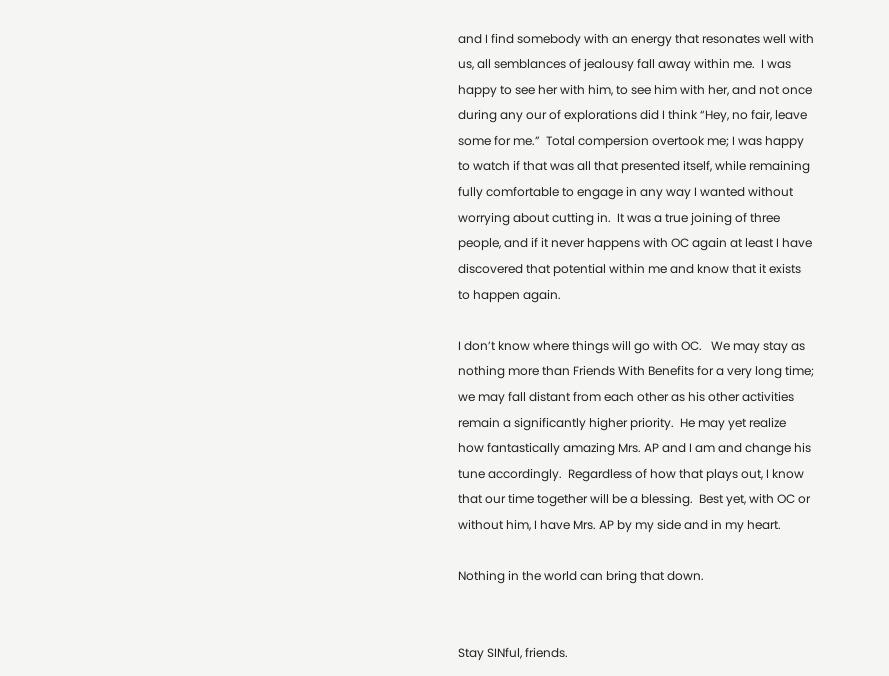and I find somebody with an energy that resonates well with us, all semblances of jealousy fall away within me.  I was happy to see her with him, to see him with her, and not once during any our of explorations did I think “Hey, no fair, leave some for me.”  Total compersion overtook me; I was happy to watch if that was all that presented itself, while remaining fully comfortable to engage in any way I wanted without worrying about cutting in.  It was a true joining of three people, and if it never happens with OC again at least I have discovered that potential within me and know that it exists to happen again.

I don’t know where things will go with OC.   We may stay as nothing more than Friends With Benefits for a very long time; we may fall distant from each other as his other activities remain a significantly higher priority.  He may yet realize how fantastically amazing Mrs. AP and I am and change his tune accordingly.  Regardless of how that plays out, I know that our time together will be a blessing.  Best yet, with OC or without him, I have Mrs. AP by my side and in my heart.

Nothing in the world can bring that down.


Stay SINful, friends.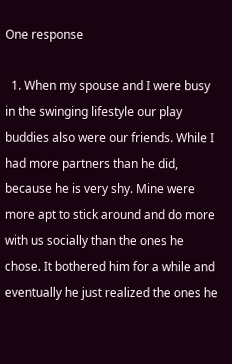One response

  1. When my spouse and I were busy in the swinging lifestyle our play buddies also were our friends. While I had more partners than he did, because he is very shy. Mine were more apt to stick around and do more with us socially than the ones he chose. It bothered him for a while and eventually he just realized the ones he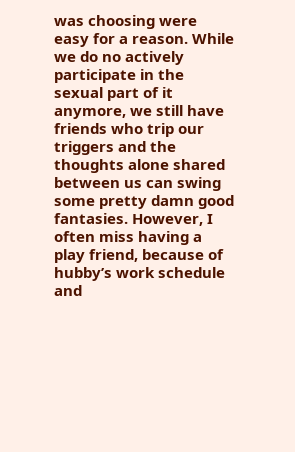was choosing were easy for a reason. While we do no actively participate in the sexual part of it anymore, we still have friends who trip our triggers and the thoughts alone shared between us can swing some pretty damn good fantasies. However, I often miss having a play friend, because of hubby’s work schedule and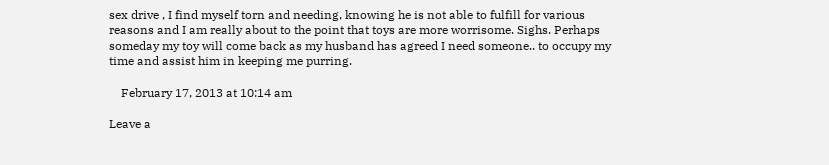sex drive , I find myself torn and needing, knowing he is not able to fulfill for various reasons and I am really about to the point that toys are more worrisome. Sighs. Perhaps someday my toy will come back as my husband has agreed I need someone.. to occupy my time and assist him in keeping me purring.

    February 17, 2013 at 10:14 am

Leave a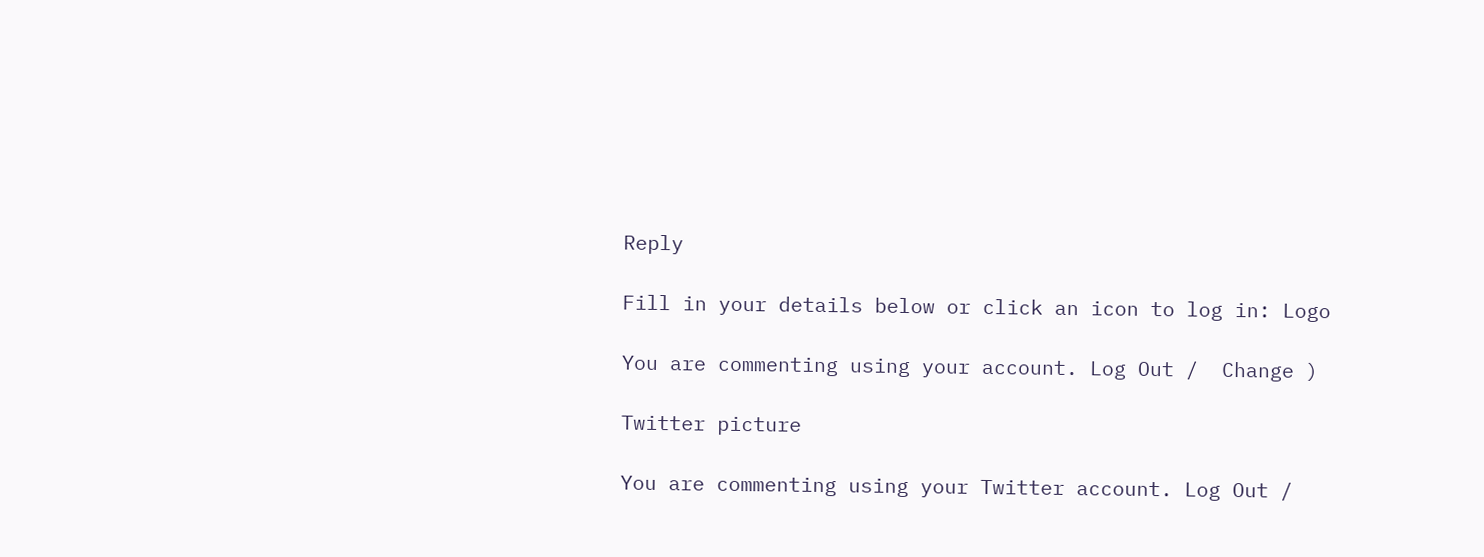Reply

Fill in your details below or click an icon to log in: Logo

You are commenting using your account. Log Out /  Change )

Twitter picture

You are commenting using your Twitter account. Log Out /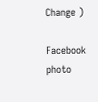Change )

Facebook photo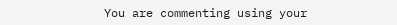You are commenting using your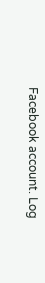Facebook account. Log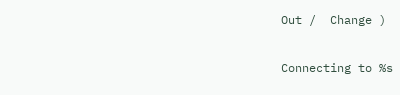Out /  Change )

Connecting to %s